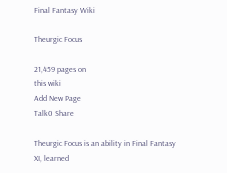Final Fantasy Wiki

Theurgic Focus

21,459 pages on
this wiki
Add New Page
Talk0 Share

Theurgic Focus is an ability in Final Fantasy XI, learned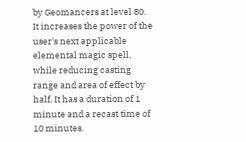by Geomancers at level 80. It increases the power of the user's next applicable elemental magic spell, while reducing casting range and area of effect by half. It has a duration of 1 minute and a recast time of 10 minutes.